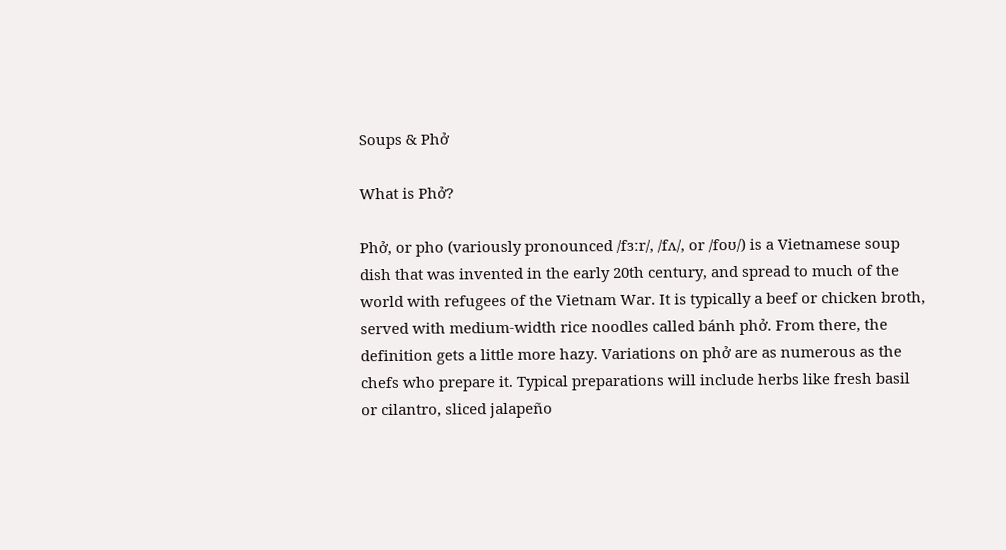Soups & Phở

What is Phở?

Phở, or pho (variously pronounced /fɜːr/, /fʌ/, or /foʊ/) is a Vietnamese soup dish that was invented in the early 20th century, and spread to much of the world with refugees of the Vietnam War. It is typically a beef or chicken broth, served with medium-width rice noodles called bánh phở. From there, the definition gets a little more hazy. Variations on phở are as numerous as the chefs who prepare it. Typical preparations will include herbs like fresh basil or cilantro, sliced jalapeño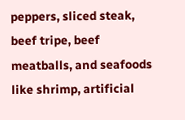peppers, sliced steak, beef tripe, beef meatballs, and seafoods like shrimp, artificial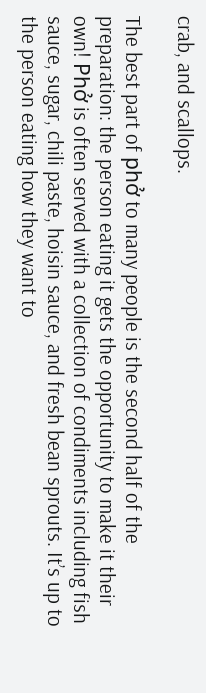crab, and scallops.

The best part of phở to many people is the second half of the preparation: the person eating it gets the opportunity to make it their own! Phở is often served with a collection of condiments including fish sauce, sugar, chili paste, hoisin sauce, and fresh bean sprouts. It’s up to the person eating how they want to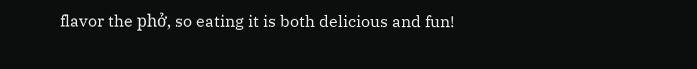flavor the phở, so eating it is both delicious and fun!